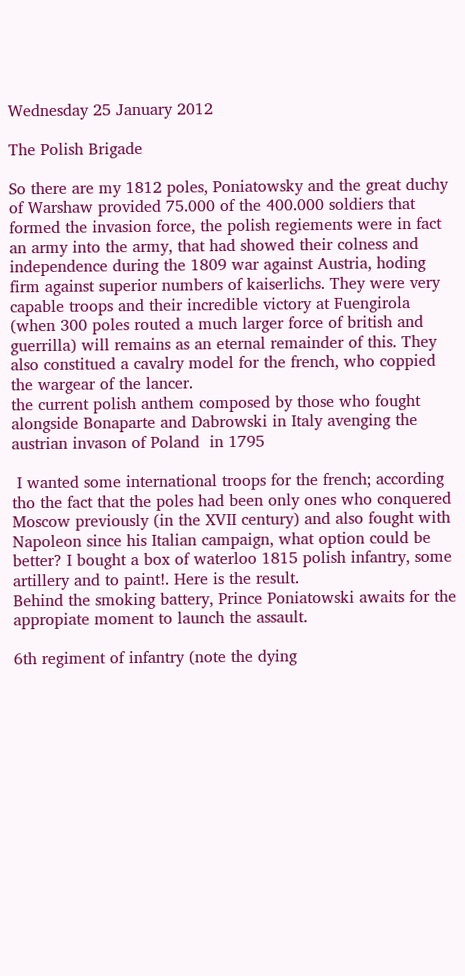Wednesday 25 January 2012

The Polish Brigade

So there are my 1812 poles, Poniatowsky and the great duchy of Warshaw provided 75.000 of the 400.000 soldiers that formed the invasion force, the polish regiements were in fact an army into the army, that had showed their colness and independence during the 1809 war against Austria, hoding firm against superior numbers of kaiserlichs. They were very capable troops and their incredible victory at Fuengirola (when 300 poles routed a much larger force of british and guerrilla) will remains as an eternal remainder of this. They also constitued a cavalry model for the french, who coppied the wargear of the lancer.
the current polish anthem composed by those who fought alongside Bonaparte and Dabrowski in Italy avenging the austrian invason of Poland  in 1795

 I wanted some international troops for the french; according tho the fact that the poles had been only ones who conquered Moscow previously (in the XVII century) and also fought with Napoleon since his Italian campaign, what option could be better? I bought a box of waterloo 1815 polish infantry, some artillery and to paint!. Here is the result.
Behind the smoking battery, Prince Poniatowski awaits for the appropiate moment to launch the assault.

6th regiment of infantry (note the dying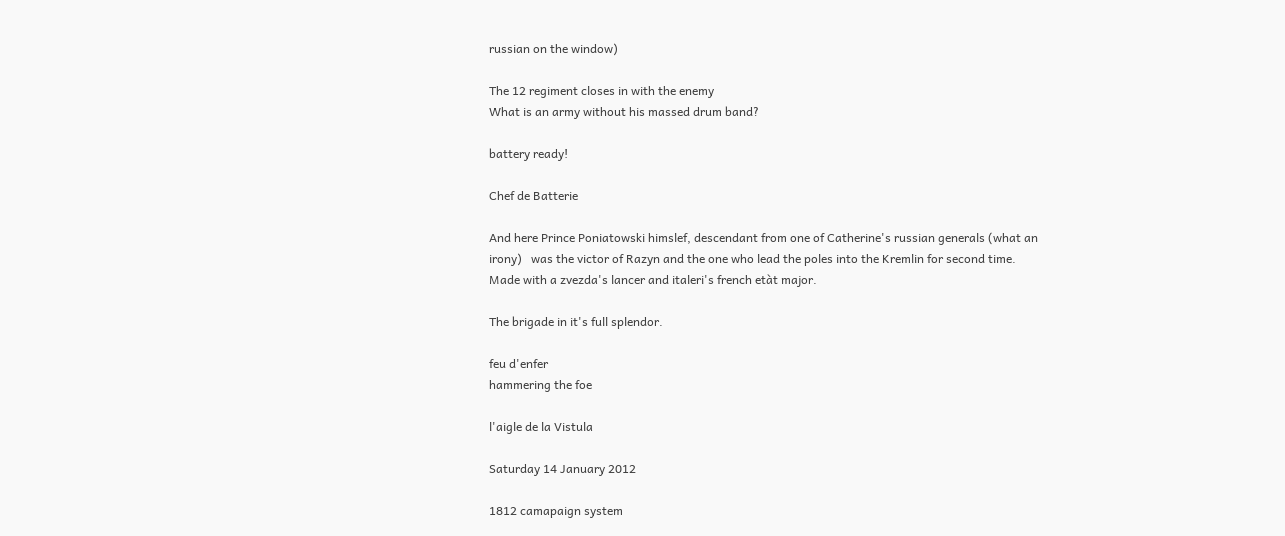russian on the window)

The 12 regiment closes in with the enemy
What is an army without his massed drum band?

battery ready!

Chef de Batterie

And here Prince Poniatowski himslef, descendant from one of Catherine's russian generals (what an irony)   was the victor of Razyn and the one who lead the poles into the Kremlin for second time. Made with a zvezda's lancer and italeri's french etàt major.

The brigade in it's full splendor.

feu d'enfer
hammering the foe

l'aigle de la Vistula

Saturday 14 January 2012

1812 camapaign system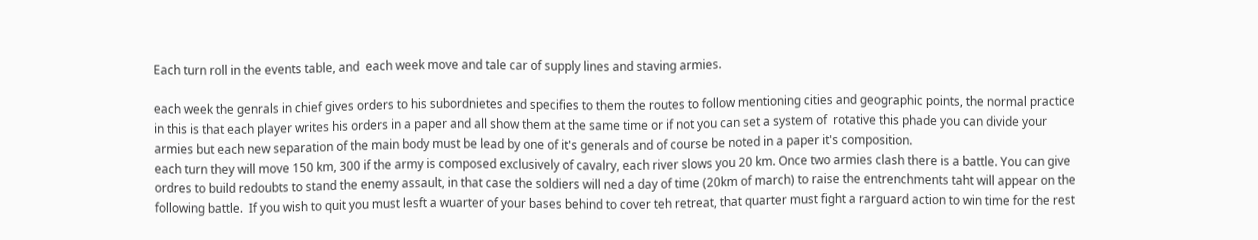Each turn roll in the events table, and  each week move and tale car of supply lines and staving armies.

each week the genrals in chief gives orders to his subordnietes and specifies to them the routes to follow mentioning cities and geographic points, the normal practice in this is that each player writes his orders in a paper and all show them at the same time or if not you can set a system of  rotative this phade you can divide your armies but each new separation of the main body must be lead by one of it's generals and of course be noted in a paper it's composition.
each turn they will move 150 km, 300 if the army is composed exclusively of cavalry, each river slows you 20 km. Once two armies clash there is a battle. You can give ordres to build redoubts to stand the enemy assault, in that case the soldiers will ned a day of time (20km of march) to raise the entrenchments taht will appear on the following battle.  If you wish to quit you must lesft a wuarter of your bases behind to cover teh retreat, that quarter must fight a rarguard action to win time for the rest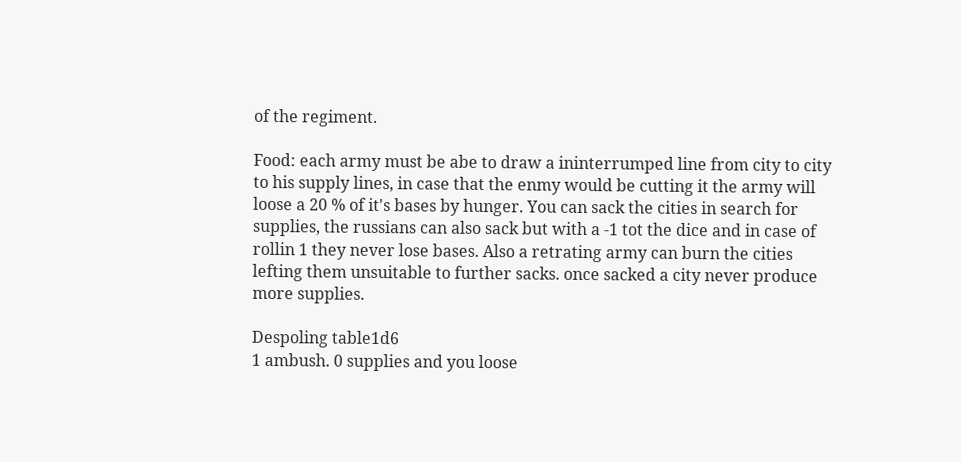of the regiment.

Food: each army must be abe to draw a ininterrumped line from city to city to his supply lines, in case that the enmy would be cutting it the army will loose a 20 % of it's bases by hunger. You can sack the cities in search for supplies, the russians can also sack but with a -1 tot the dice and in case of rollin 1 they never lose bases. Also a retrating army can burn the cities lefting them unsuitable to further sacks. once sacked a city never produce more supplies.

Despoling table1d6
1 ambush. 0 supplies and you loose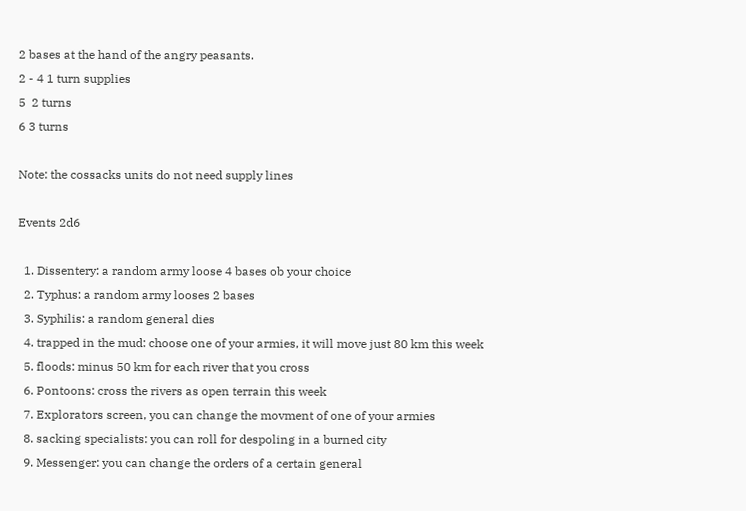2 bases at the hand of the angry peasants.
2 - 4 1 turn supplies
5  2 turns
6 3 turns

Note: the cossacks units do not need supply lines

Events 2d6

  1. Dissentery: a random army loose 4 bases ob your choice
  2. Typhus: a random army looses 2 bases
  3. Syphilis: a random general dies
  4. trapped in the mud: choose one of your armies, it will move just 80 km this week
  5. floods: minus 50 km for each river that you cross
  6. Pontoons: cross the rivers as open terrain this week
  7. Explorators screen, you can change the movment of one of your armies
  8. sacking specialists: you can roll for despoling in a burned city
  9. Messenger: you can change the orders of a certain general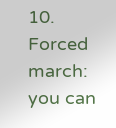10. Forced march: you can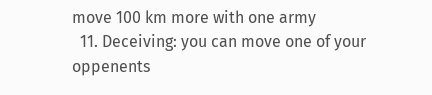move 100 km more with one army
  11. Deceiving: you can move one of your oppenents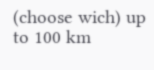(choose wich) up to 100 km